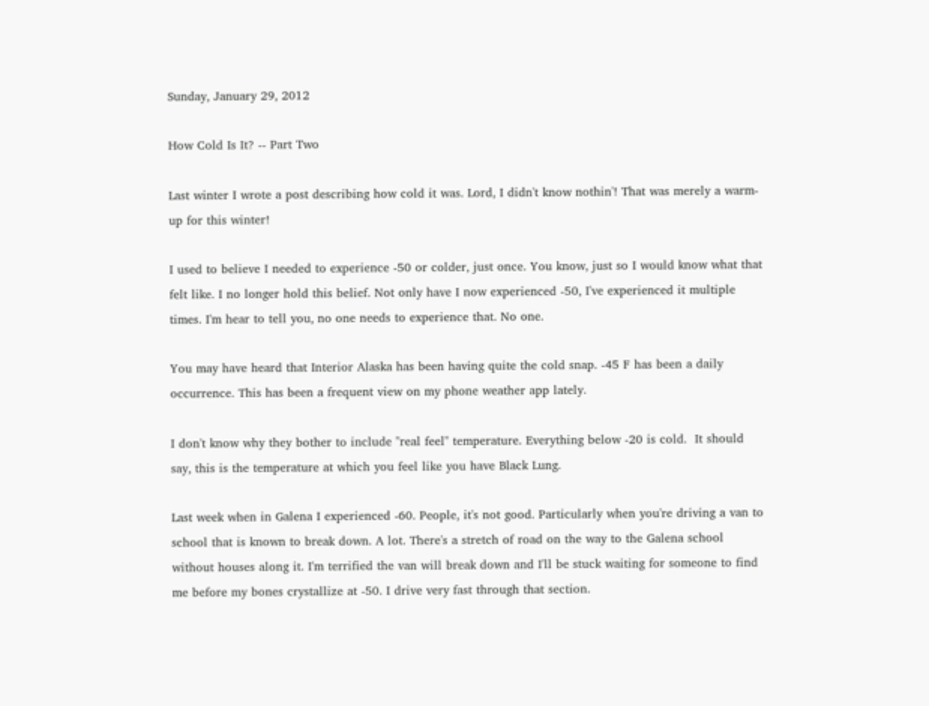Sunday, January 29, 2012

How Cold Is It? -- Part Two

Last winter I wrote a post describing how cold it was. Lord, I didn't know nothin'! That was merely a warm-up for this winter!

I used to believe I needed to experience -50 or colder, just once. You know, just so I would know what that felt like. I no longer hold this belief. Not only have I now experienced -50, I've experienced it multiple times. I'm hear to tell you, no one needs to experience that. No one.

You may have heard that Interior Alaska has been having quite the cold snap. -45 F has been a daily occurrence. This has been a frequent view on my phone weather app lately.

I don't know why they bother to include "real feel" temperature. Everything below -20 is cold.  It should say, this is the temperature at which you feel like you have Black Lung.

Last week when in Galena I experienced -60. People, it's not good. Particularly when you're driving a van to school that is known to break down. A lot. There's a stretch of road on the way to the Galena school without houses along it. I'm terrified the van will break down and I'll be stuck waiting for someone to find me before my bones crystallize at -50. I drive very fast through that section.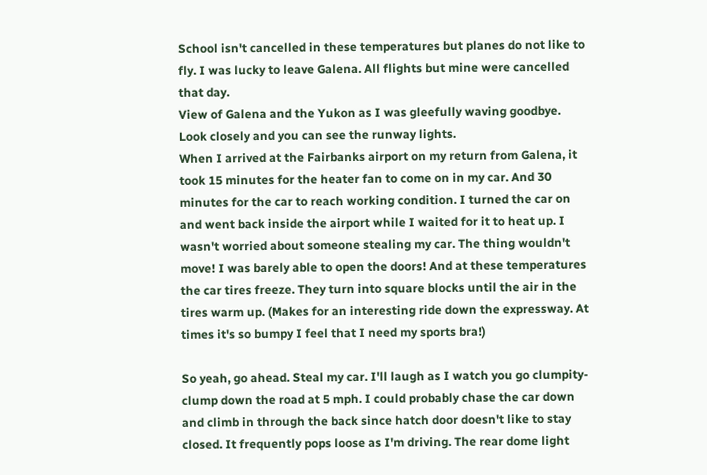School isn't cancelled in these temperatures but planes do not like to fly. I was lucky to leave Galena. All flights but mine were cancelled that day.
View of Galena and the Yukon as I was gleefully waving goodbye.
Look closely and you can see the runway lights.
When I arrived at the Fairbanks airport on my return from Galena, it took 15 minutes for the heater fan to come on in my car. And 30 minutes for the car to reach working condition. I turned the car on and went back inside the airport while I waited for it to heat up. I wasn't worried about someone stealing my car. The thing wouldn't move! I was barely able to open the doors! And at these temperatures the car tires freeze. They turn into square blocks until the air in the tires warm up. (Makes for an interesting ride down the expressway. At times it's so bumpy I feel that I need my sports bra!)

So yeah, go ahead. Steal my car. I'll laugh as I watch you go clumpity-clump down the road at 5 mph. I could probably chase the car down and climb in through the back since hatch door doesn't like to stay closed. It frequently pops loose as I'm driving. The rear dome light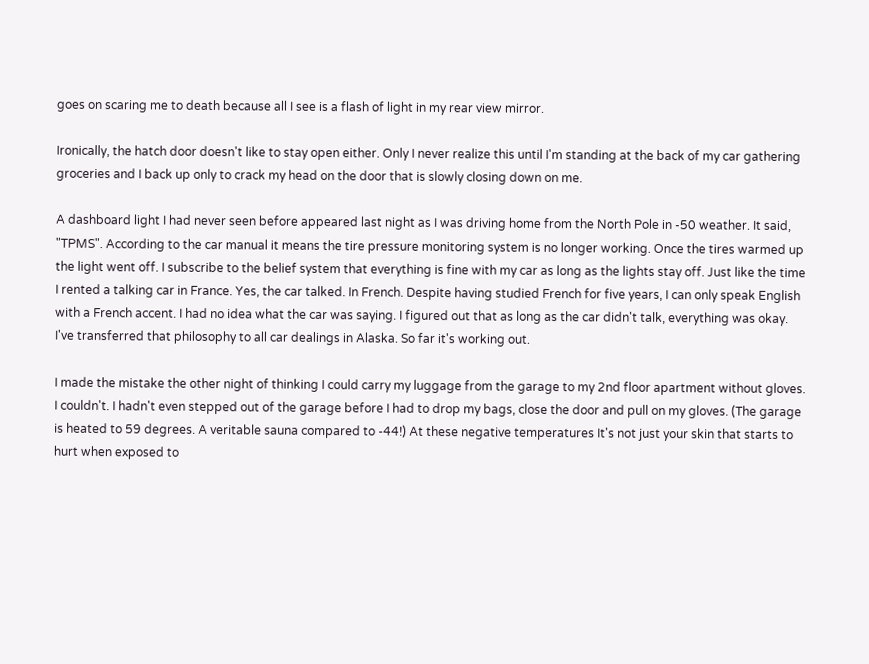goes on scaring me to death because all I see is a flash of light in my rear view mirror.

Ironically, the hatch door doesn't like to stay open either. Only I never realize this until I'm standing at the back of my car gathering groceries and I back up only to crack my head on the door that is slowly closing down on me.

A dashboard light I had never seen before appeared last night as I was driving home from the North Pole in -50 weather. It said, "TPMS". According to the car manual it means the tire pressure monitoring system is no longer working. Once the tires warmed up the light went off. I subscribe to the belief system that everything is fine with my car as long as the lights stay off. Just like the time I rented a talking car in France. Yes, the car talked. In French. Despite having studied French for five years, I can only speak English with a French accent. I had no idea what the car was saying. I figured out that as long as the car didn't talk, everything was okay. I've transferred that philosophy to all car dealings in Alaska. So far it's working out.

I made the mistake the other night of thinking I could carry my luggage from the garage to my 2nd floor apartment without gloves. I couldn't. I hadn't even stepped out of the garage before I had to drop my bags, close the door and pull on my gloves. (The garage is heated to 59 degrees. A veritable sauna compared to -44!) At these negative temperatures It's not just your skin that starts to hurt when exposed to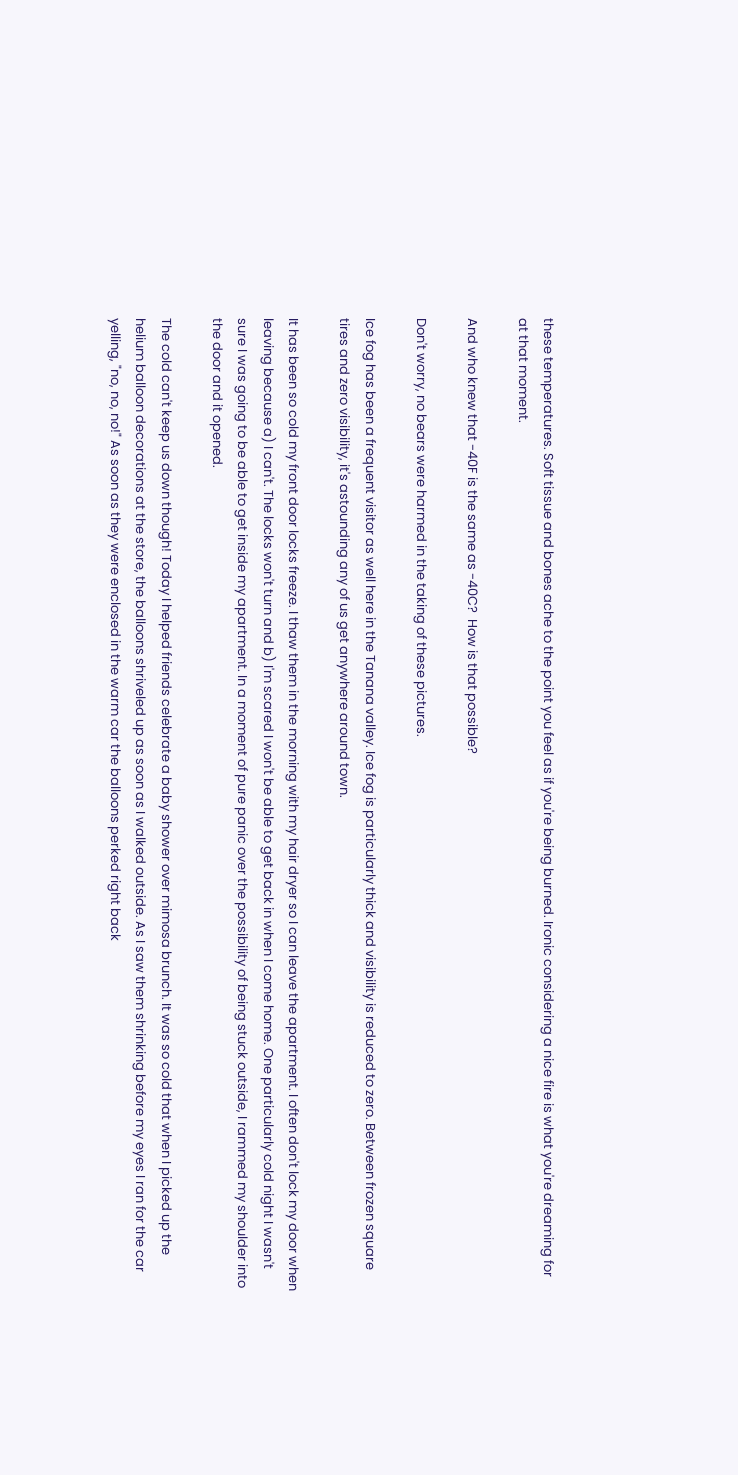these temperatures. Soft tissue and bones ache to the point you feel as if you're being burned. Ironic considering a nice fire is what you're dreaming for at that moment.

And who knew that -40F is the same as -40C?  How is that possible?

Don't worry, no bears were harmed in the taking of these pictures.

Ice fog has been a frequent visitor as well here in the Tanana valley. Ice fog is particularly thick and visibility is reduced to zero. Between frozen square tires and zero visibility, it's astounding any of us get anywhere around town.

It has been so cold my front door locks freeze. I thaw them in the morning with my hair dryer so I can leave the apartment. I often don't lock my door when leaving because a) I can't. The locks won't turn and b) I'm scared I won't be able to get back in when I come home. One particularly cold night I wasn't sure I was going to be able to get inside my apartment. In a moment of pure panic over the possibility of being stuck outside, I rammed my shoulder into the door and it opened.

The cold can't keep us down though! Today I helped friends celebrate a baby shower over mimosa brunch. It was so cold that when I picked up the helium balloon decorations at the store, the balloons shriveled up as soon as I walked outside. As I saw them shrinking before my eyes I ran for the car yelling, "no, no, no!" As soon as they were enclosed in the warm car the balloons perked right back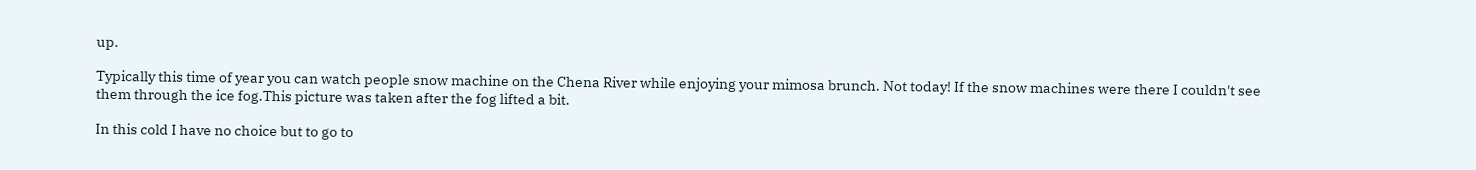up.

Typically this time of year you can watch people snow machine on the Chena River while enjoying your mimosa brunch. Not today! If the snow machines were there I couldn't see them through the ice fog.This picture was taken after the fog lifted a bit.

In this cold I have no choice but to go to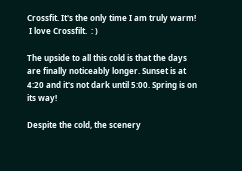Crossfit. It's the only time I am truly warm!
 I love Crossfilt.  : )

The upside to all this cold is that the days are finally noticeably longer. Sunset is at 4:20 and it's not dark until 5:00. Spring is on its way!

Despite the cold, the scenery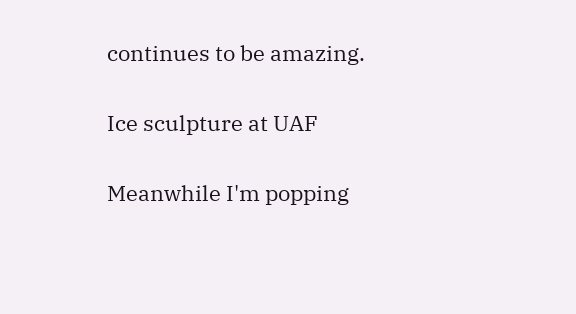continues to be amazing.

Ice sculpture at UAF

Meanwhile I'm popping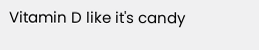Vitamin D like it's candy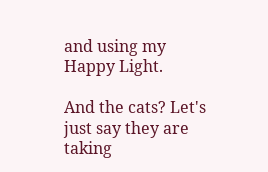and using my Happy Light.

And the cats? Let's just say they are taking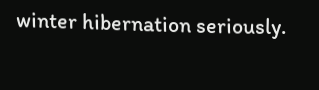winter hibernation seriously.